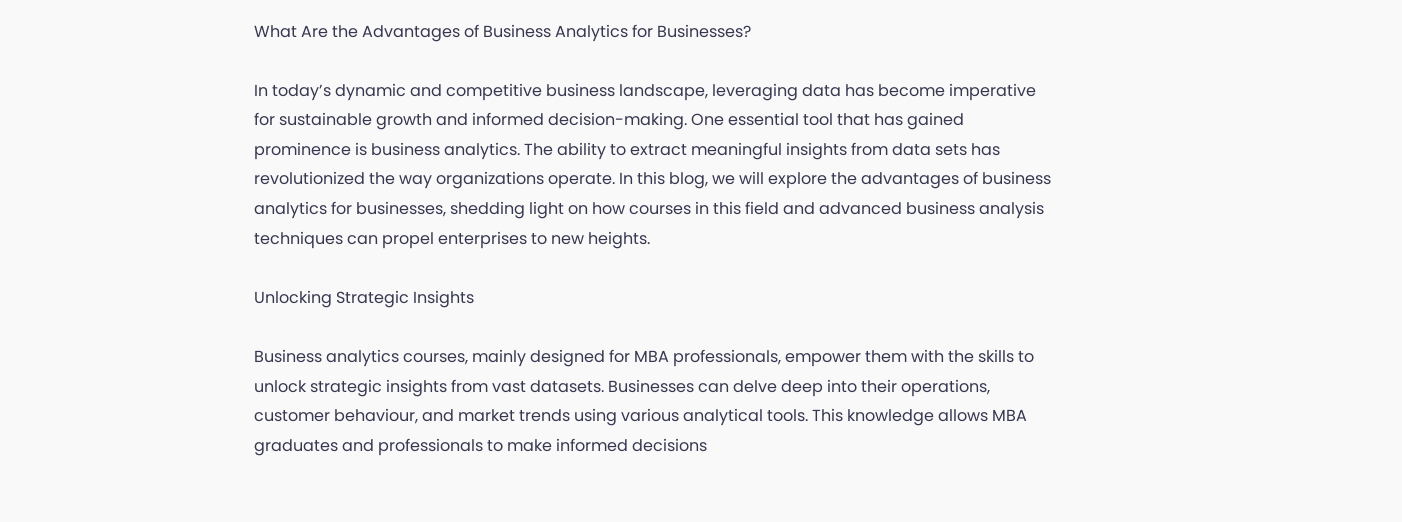What Are the Advantages of Business Analytics for Businesses?

In today’s dynamic and competitive business landscape, leveraging data has become imperative for sustainable growth and informed decision-making. One essential tool that has gained prominence is business analytics. The ability to extract meaningful insights from data sets has revolutionized the way organizations operate. In this blog, we will explore the advantages of business analytics for businesses, shedding light on how courses in this field and advanced business analysis techniques can propel enterprises to new heights.

Unlocking Strategic Insights

Business analytics courses, mainly designed for MBA professionals, empower them with the skills to unlock strategic insights from vast datasets. Businesses can delve deep into their operations, customer behaviour, and market trends using various analytical tools. This knowledge allows MBA graduates and professionals to make informed decisions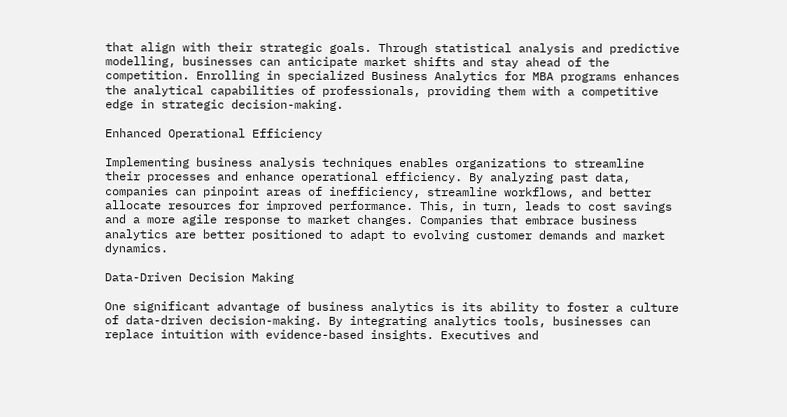that align with their strategic goals. Through statistical analysis and predictive modelling, businesses can anticipate market shifts and stay ahead of the competition. Enrolling in specialized Business Analytics for MBA programs enhances the analytical capabilities of professionals, providing them with a competitive edge in strategic decision-making.

Enhanced Operational Efficiency

Implementing business analysis techniques enables organizations to streamline their processes and enhance operational efficiency. By analyzing past data, companies can pinpoint areas of inefficiency, streamline workflows, and better allocate resources for improved performance. This, in turn, leads to cost savings and a more agile response to market changes. Companies that embrace business analytics are better positioned to adapt to evolving customer demands and market dynamics.

Data-Driven Decision Making

One significant advantage of business analytics is its ability to foster a culture of data-driven decision-making. By integrating analytics tools, businesses can replace intuition with evidence-based insights. Executives and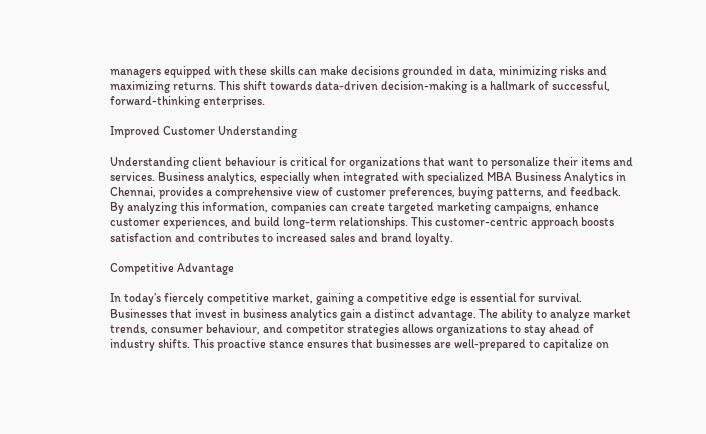managers equipped with these skills can make decisions grounded in data, minimizing risks and maximizing returns. This shift towards data-driven decision-making is a hallmark of successful, forward-thinking enterprises.

Improved Customer Understanding

Understanding client behaviour is critical for organizations that want to personalize their items and services. Business analytics, especially when integrated with specialized MBA Business Analytics in Chennai, provides a comprehensive view of customer preferences, buying patterns, and feedback. By analyzing this information, companies can create targeted marketing campaigns, enhance customer experiences, and build long-term relationships. This customer-centric approach boosts satisfaction and contributes to increased sales and brand loyalty.

Competitive Advantage

In today’s fiercely competitive market, gaining a competitive edge is essential for survival. Businesses that invest in business analytics gain a distinct advantage. The ability to analyze market trends, consumer behaviour, and competitor strategies allows organizations to stay ahead of industry shifts. This proactive stance ensures that businesses are well-prepared to capitalize on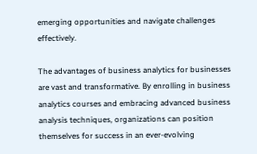emerging opportunities and navigate challenges effectively.

The advantages of business analytics for businesses are vast and transformative. By enrolling in business analytics courses and embracing advanced business analysis techniques, organizations can position themselves for success in an ever-evolving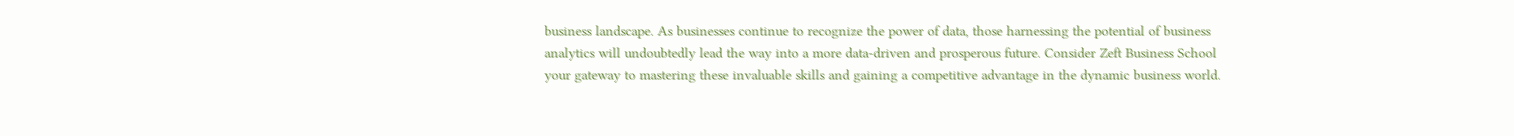business landscape. As businesses continue to recognize the power of data, those harnessing the potential of business analytics will undoubtedly lead the way into a more data-driven and prosperous future. Consider Zeft Business School your gateway to mastering these invaluable skills and gaining a competitive advantage in the dynamic business world.